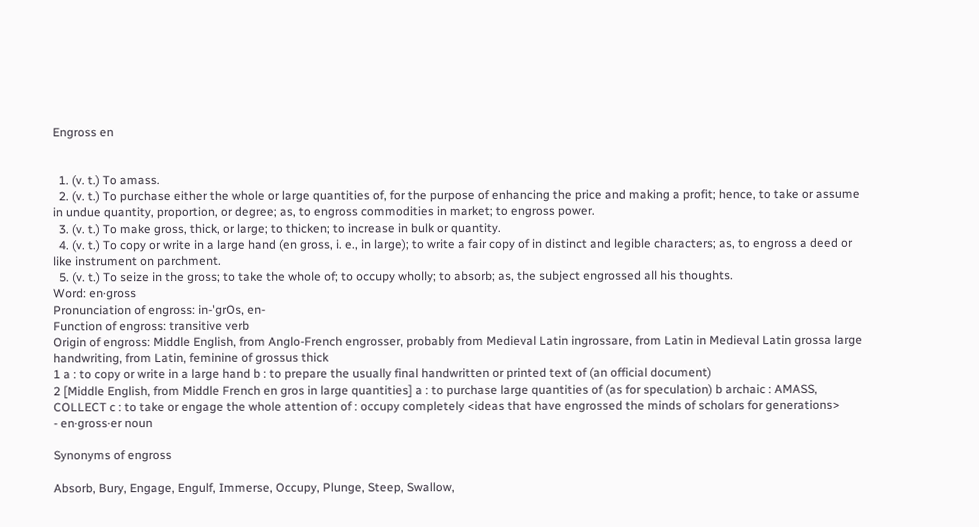Engross en


  1. (v. t.) To amass.
  2. (v. t.) To purchase either the whole or large quantities of, for the purpose of enhancing the price and making a profit; hence, to take or assume in undue quantity, proportion, or degree; as, to engross commodities in market; to engross power.
  3. (v. t.) To make gross, thick, or large; to thicken; to increase in bulk or quantity.
  4. (v. t.) To copy or write in a large hand (en gross, i. e., in large); to write a fair copy of in distinct and legible characters; as, to engross a deed or like instrument on parchment.
  5. (v. t.) To seize in the gross; to take the whole of; to occupy wholly; to absorb; as, the subject engrossed all his thoughts.
Word: en·gross
Pronunciation of engross: in-'grOs, en-
Function of engross: transitive verb
Origin of engross: Middle English, from Anglo-French engrosser, probably from Medieval Latin ingrossare, from Latin in Medieval Latin grossa large handwriting, from Latin, feminine of grossus thick
1 a : to copy or write in a large hand b : to prepare the usually final handwritten or printed text of (an official document)
2 [Middle English, from Middle French en gros in large quantities] a : to purchase large quantities of (as for speculation) b archaic : AMASS, COLLECT c : to take or engage the whole attention of : occupy completely <ideas that have engrossed the minds of scholars for generations>
- en·gross·er noun

Synonyms of engross

Absorb, Bury, Engage, Engulf, Immerse, Occupy, Plunge, Steep, Swallow,